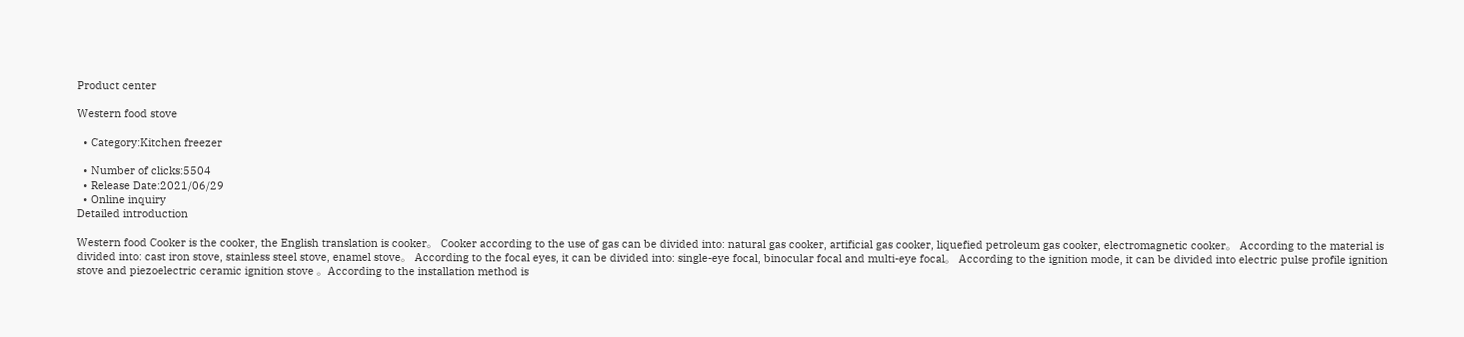Product center

Western food stove

  • Category:Kitchen freezer

  • Number of clicks:5504
  • Release Date:2021/06/29
  • Online inquiry
Detailed introduction

Western food Cooker is the cooker, the English translation is cooker。 Cooker according to the use of gas can be divided into: natural gas cooker, artificial gas cooker, liquefied petroleum gas cooker, electromagnetic cooker。 According to the material is divided into: cast iron stove, stainless steel stove, enamel stove。 According to the focal eyes, it can be divided into: single-eye focal, binocular focal and multi-eye focal。 According to the ignition mode, it can be divided into electric pulse profile ignition stove and piezoelectric ceramic ignition stove 。According to the installation method is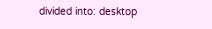divided into: desktop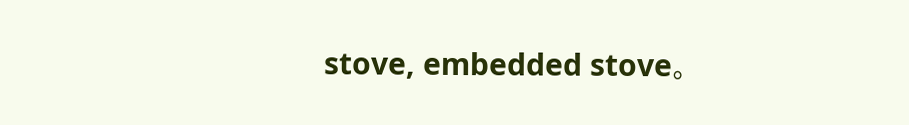stove, embedded stove。